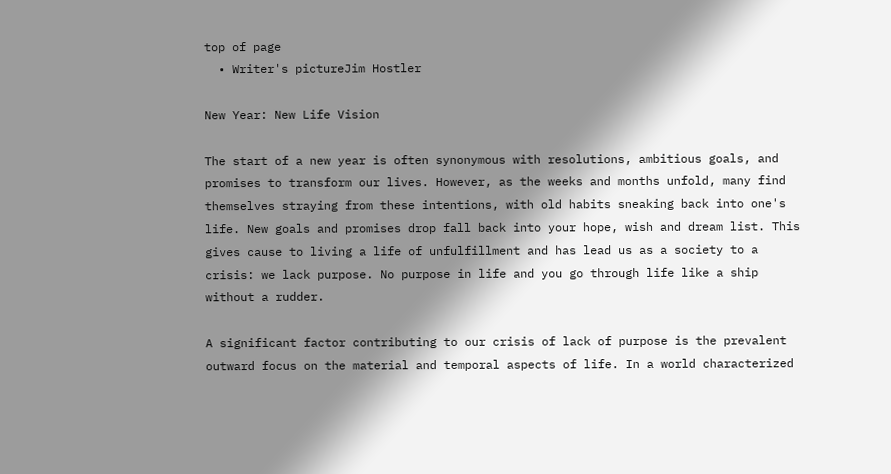top of page
  • Writer's pictureJim Hostler

New Year: New Life Vision

The start of a new year is often synonymous with resolutions, ambitious goals, and promises to transform our lives. However, as the weeks and months unfold, many find themselves straying from these intentions, with old habits sneaking back into one's life. New goals and promises drop fall back into your hope, wish and dream list. This gives cause to living a life of unfulfillment and has lead us as a society to a crisis: we lack purpose. No purpose in life and you go through life like a ship without a rudder.

A significant factor contributing to our crisis of lack of purpose is the prevalent outward focus on the material and temporal aspects of life. In a world characterized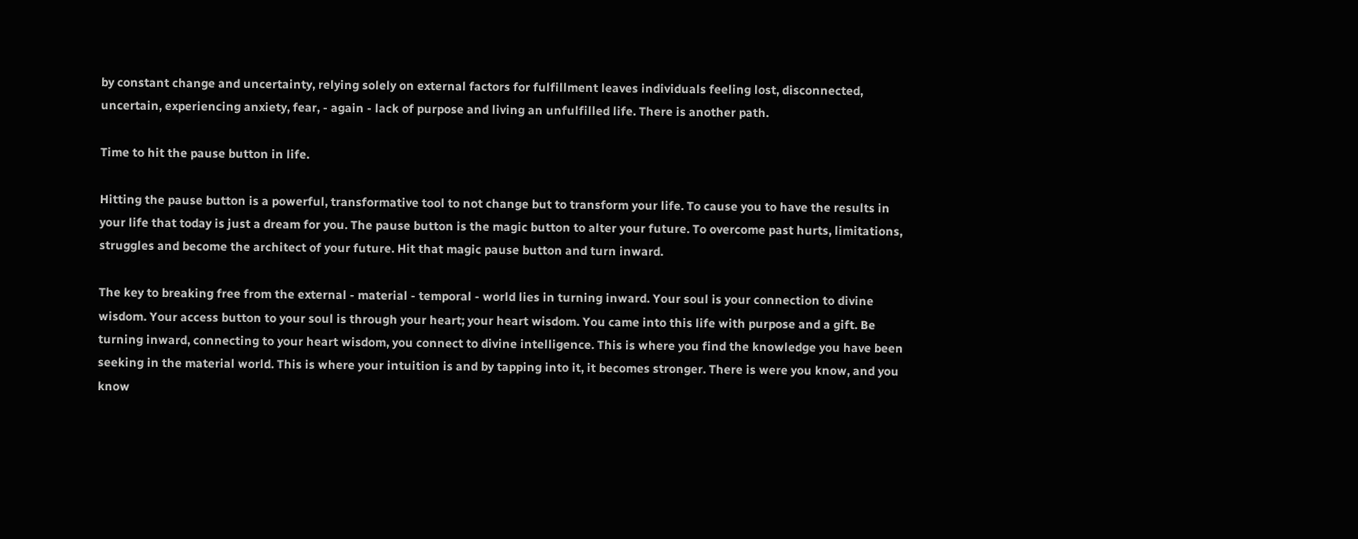by constant change and uncertainty, relying solely on external factors for fulfillment leaves individuals feeling lost, disconnected, uncertain, experiencing anxiety, fear, - again - lack of purpose and living an unfulfilled life. There is another path.

Time to hit the pause button in life.

Hitting the pause button is a powerful, transformative tool to not change but to transform your life. To cause you to have the results in your life that today is just a dream for you. The pause button is the magic button to alter your future. To overcome past hurts, limitations, struggles and become the architect of your future. Hit that magic pause button and turn inward.

The key to breaking free from the external - material - temporal - world lies in turning inward. Your soul is your connection to divine wisdom. Your access button to your soul is through your heart; your heart wisdom. You came into this life with purpose and a gift. Be turning inward, connecting to your heart wisdom, you connect to divine intelligence. This is where you find the knowledge you have been seeking in the material world. This is where your intuition is and by tapping into it, it becomes stronger. There is were you know, and you know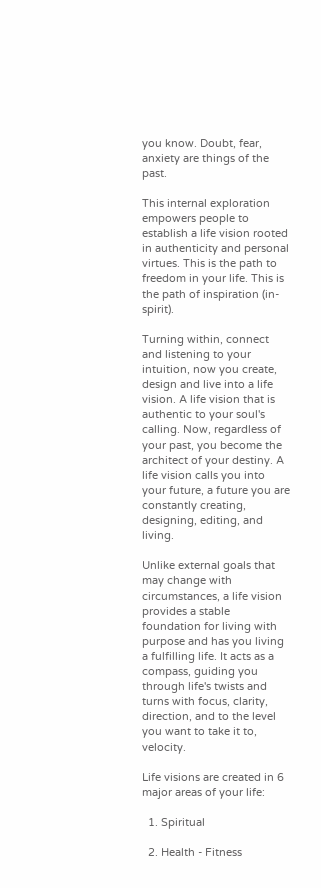you know. Doubt, fear, anxiety are things of the past.

This internal exploration empowers people to establish a life vision rooted in authenticity and personal virtues. This is the path to freedom in your life. This is the path of inspiration (in-spirit).

Turning within, connect and listening to your intuition, now you create, design and live into a life vision. A life vision that is authentic to your soul's calling. Now, regardless of your past, you become the architect of your destiny. A life vision calls you into your future, a future you are constantly creating, designing, editing, and living.

Unlike external goals that may change with circumstances, a life vision provides a stable foundation for living with purpose and has you living a fulfilling life. It acts as a compass, guiding you through life's twists and turns with focus, clarity, direction, and to the level you want to take it to, velocity.

Life visions are created in 6 major areas of your life:

  1. Spiritual

  2. Health - Fitness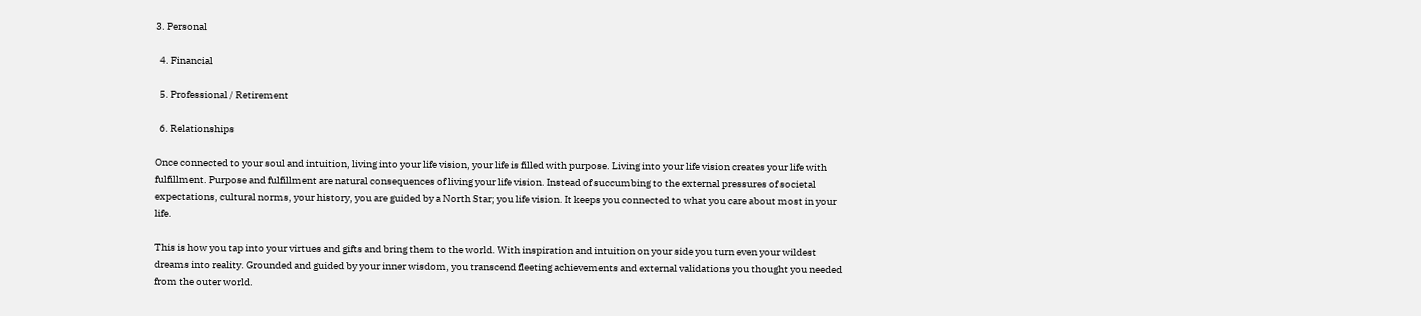3. Personal

  4. Financial

  5. Professional / Retirement

  6. Relationships

Once connected to your soul and intuition, living into your life vision, your life is filled with purpose. Living into your life vision creates your life with fulfillment. Purpose and fulfillment are natural consequences of living your life vision. Instead of succumbing to the external pressures of societal expectations, cultural norms, your history, you are guided by a North Star; you life vision. It keeps you connected to what you care about most in your life.

This is how you tap into your virtues and gifts and bring them to the world. With inspiration and intuition on your side you turn even your wildest dreams into reality. Grounded and guided by your inner wisdom, you transcend fleeting achievements and external validations you thought you needed from the outer world.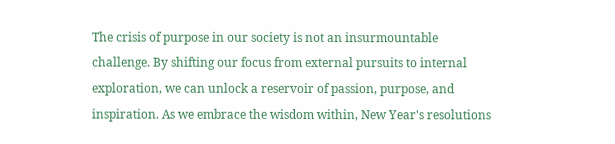The crisis of purpose in our society is not an insurmountable challenge. By shifting our focus from external pursuits to internal exploration, we can unlock a reservoir of passion, purpose, and inspiration. As we embrace the wisdom within, New Year's resolutions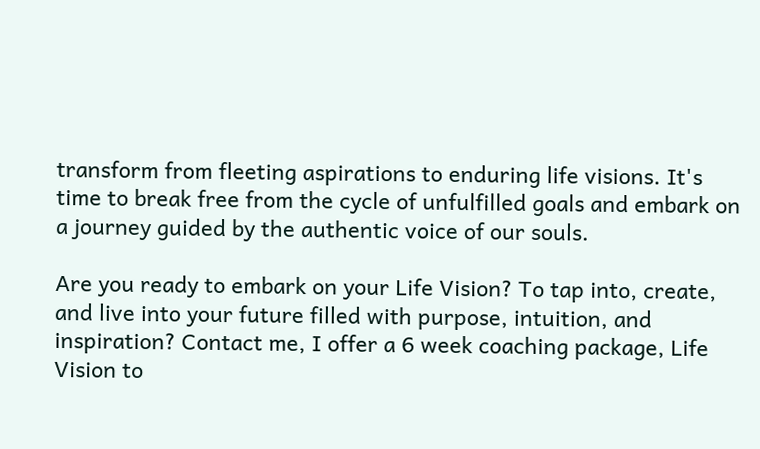transform from fleeting aspirations to enduring life visions. It's time to break free from the cycle of unfulfilled goals and embark on a journey guided by the authentic voice of our souls.

Are you ready to embark on your Life Vision? To tap into, create, and live into your future filled with purpose, intuition, and inspiration? Contact me, I offer a 6 week coaching package, Life Vision to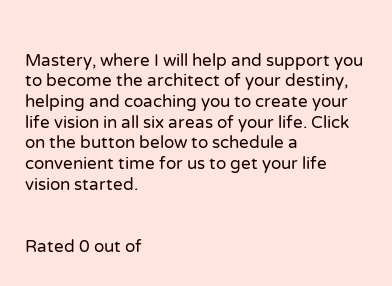Mastery, where I will help and support you to become the architect of your destiny, helping and coaching you to create your life vision in all six areas of your life. Click on the button below to schedule a convenient time for us to get your life vision started.


Rated 0 out of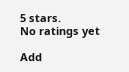5 stars.
No ratings yet

Add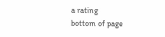a rating
bottom of page